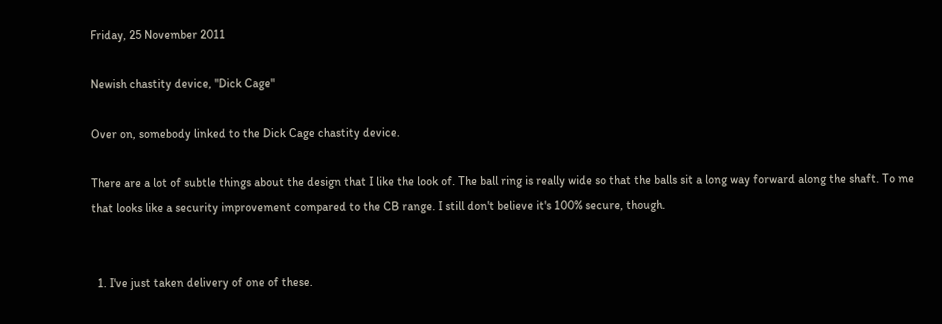Friday, 25 November 2011

Newish chastity device, "Dick Cage"

Over on, somebody linked to the Dick Cage chastity device.

There are a lot of subtle things about the design that I like the look of. The ball ring is really wide so that the balls sit a long way forward along the shaft. To me that looks like a security improvement compared to the CB range. I still don't believe it's 100% secure, though.


  1. I've just taken delivery of one of these.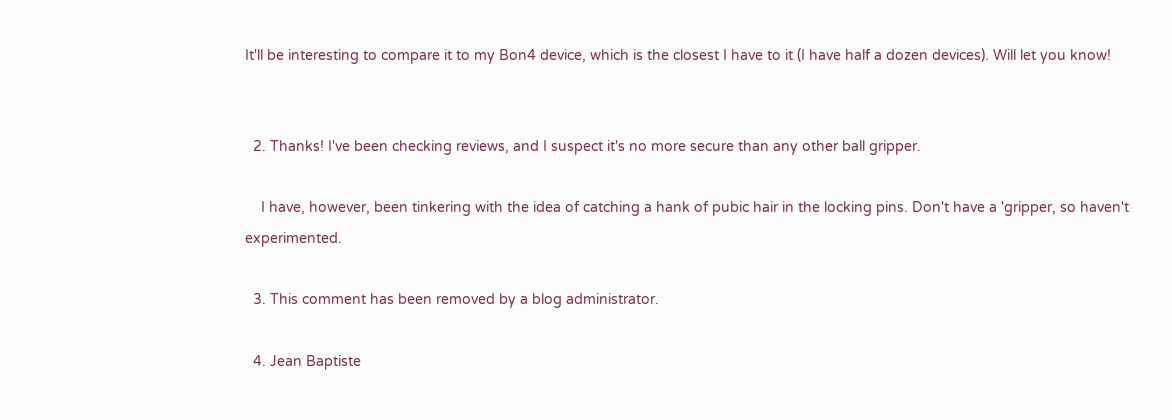It'll be interesting to compare it to my Bon4 device, which is the closest I have to it (I have half a dozen devices). Will let you know!


  2. Thanks! I've been checking reviews, and I suspect it's no more secure than any other ball gripper.

    I have, however, been tinkering with the idea of catching a hank of pubic hair in the locking pins. Don't have a 'gripper, so haven't experimented.

  3. This comment has been removed by a blog administrator.

  4. Jean Baptiste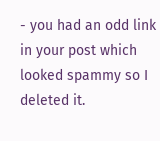- you had an odd link in your post which looked spammy so I deleted it.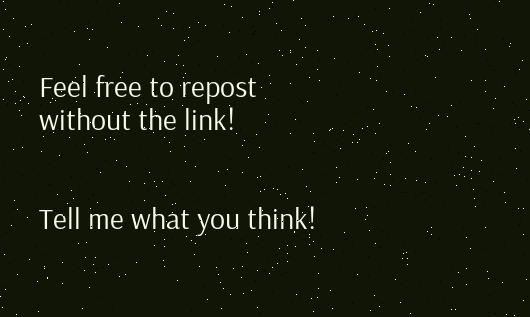Feel free to repost without the link!


Tell me what you think!